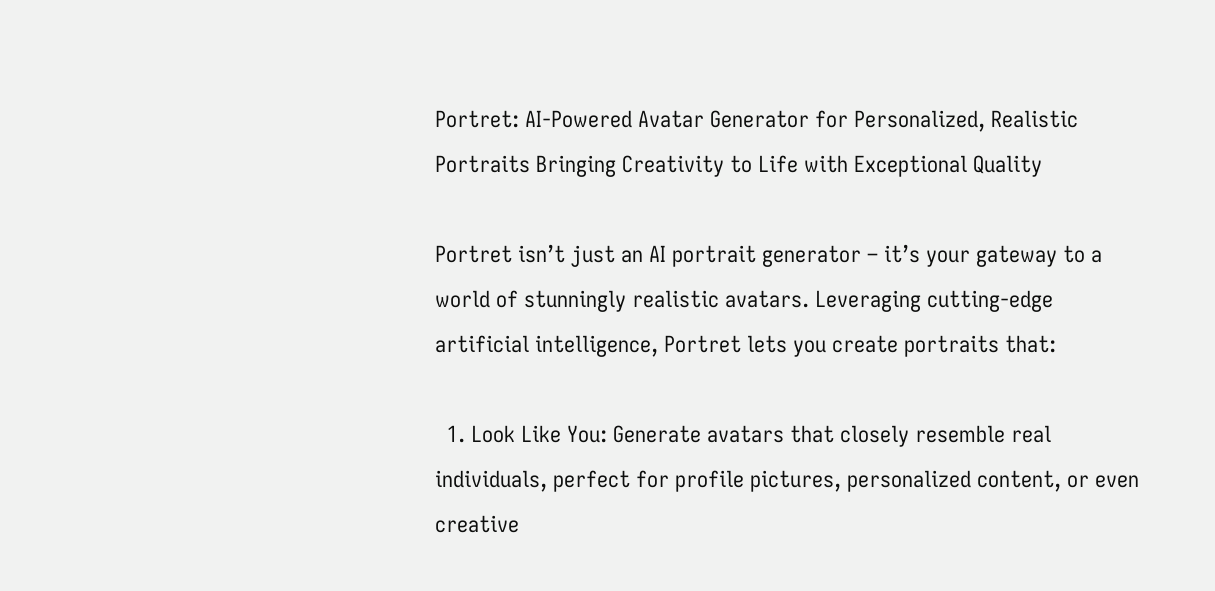Portret: AI-Powered Avatar Generator for Personalized, Realistic Portraits Bringing Creativity to Life with Exceptional Quality

Portret isn’t just an AI portrait generator – it’s your gateway to a world of stunningly realistic avatars. Leveraging cutting-edge artificial intelligence, Portret lets you create portraits that:

  1. Look Like You: Generate avatars that closely resemble real individuals, perfect for profile pictures, personalized content, or even creative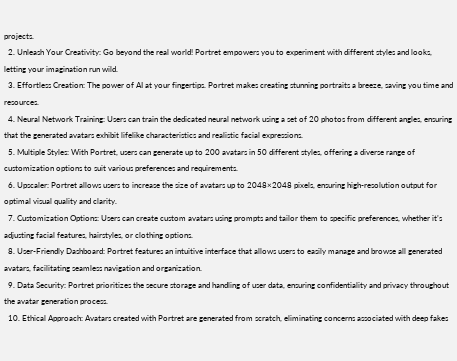projects.
  2. Unleash Your Creativity: Go beyond the real world! Portret empowers you to experiment with different styles and looks, letting your imagination run wild.
  3. Effortless Creation: The power of AI at your fingertips. Portret makes creating stunning portraits a breeze, saving you time and resources.
  4. Neural Network Training: Users can train the dedicated neural network using a set of 20 photos from different angles, ensuring that the generated avatars exhibit lifelike characteristics and realistic facial expressions.
  5. Multiple Styles: With Portret, users can generate up to 200 avatars in 50 different styles, offering a diverse range of customization options to suit various preferences and requirements.
  6. Upscaler: Portret allows users to increase the size of avatars up to 2048×2048 pixels, ensuring high-resolution output for optimal visual quality and clarity.
  7. Customization Options: Users can create custom avatars using prompts and tailor them to specific preferences, whether it’s adjusting facial features, hairstyles, or clothing options.
  8. User-Friendly Dashboard: Portret features an intuitive interface that allows users to easily manage and browse all generated avatars, facilitating seamless navigation and organization.
  9. Data Security: Portret prioritizes the secure storage and handling of user data, ensuring confidentiality and privacy throughout the avatar generation process.
  10. Ethical Approach: Avatars created with Portret are generated from scratch, eliminating concerns associated with deep fakes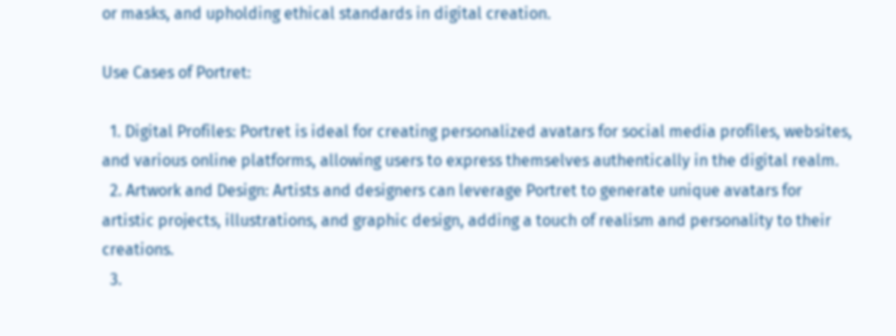or masks, and upholding ethical standards in digital creation.

Use Cases of Portret:

  1. Digital Profiles: Portret is ideal for creating personalized avatars for social media profiles, websites, and various online platforms, allowing users to express themselves authentically in the digital realm.
  2. Artwork and Design: Artists and designers can leverage Portret to generate unique avatars for artistic projects, illustrations, and graphic design, adding a touch of realism and personality to their creations.
  3.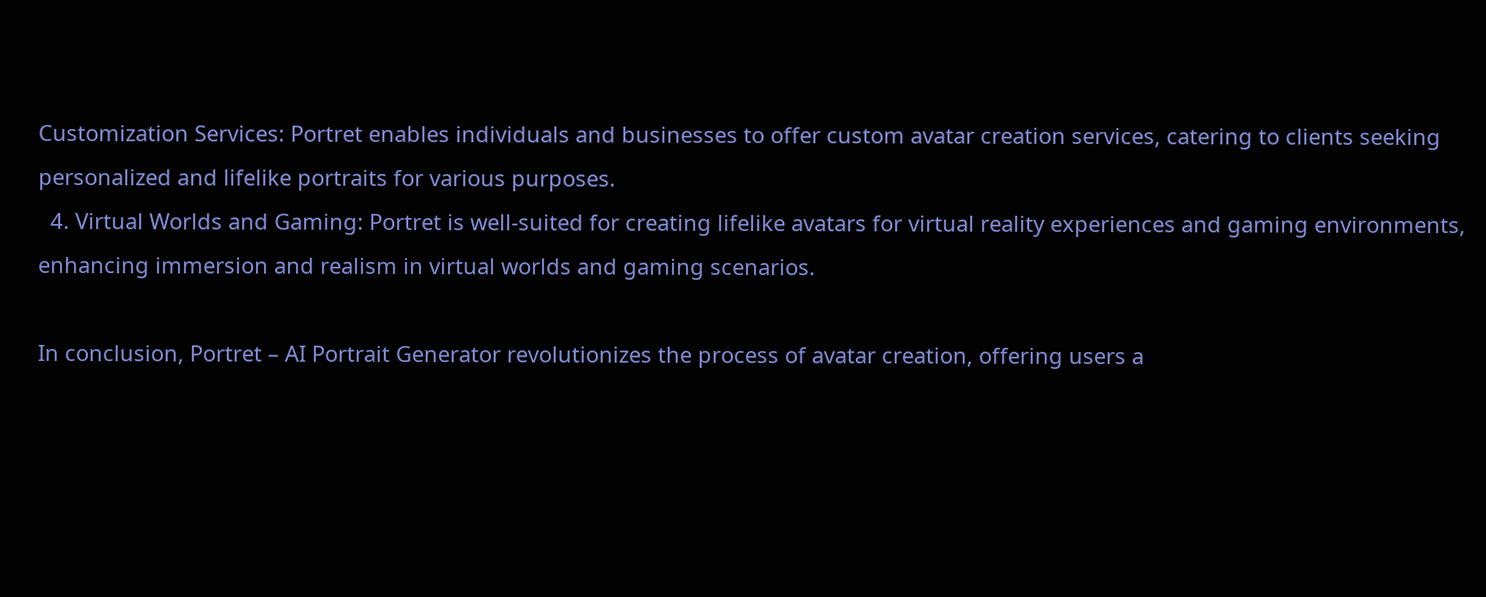Customization Services: Portret enables individuals and businesses to offer custom avatar creation services, catering to clients seeking personalized and lifelike portraits for various purposes.
  4. Virtual Worlds and Gaming: Portret is well-suited for creating lifelike avatars for virtual reality experiences and gaming environments, enhancing immersion and realism in virtual worlds and gaming scenarios.

In conclusion, Portret – AI Portrait Generator revolutionizes the process of avatar creation, offering users a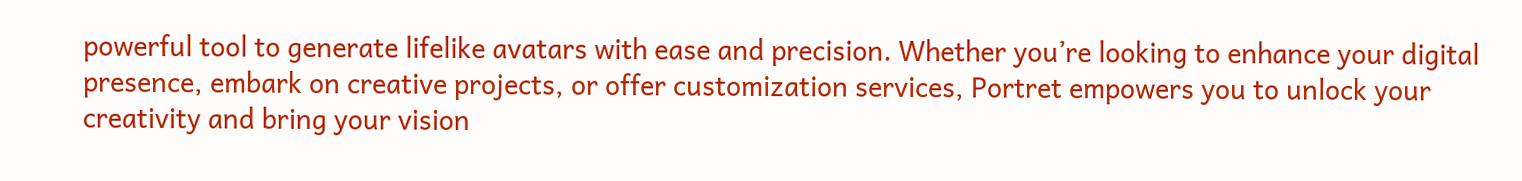powerful tool to generate lifelike avatars with ease and precision. Whether you’re looking to enhance your digital presence, embark on creative projects, or offer customization services, Portret empowers you to unlock your creativity and bring your vision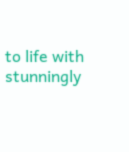to life with stunningly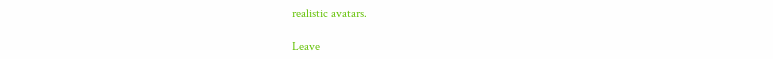realistic avatars.

Leave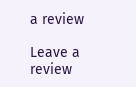a review

Leave a review